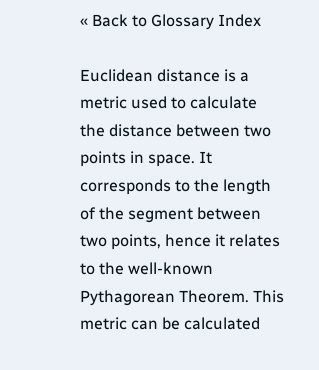« Back to Glossary Index

Euclidean distance is a metric used to calculate the distance between two points in space. It corresponds to the length of the segment between two points, hence it relates to the well-known Pythagorean Theorem. This metric can be calculated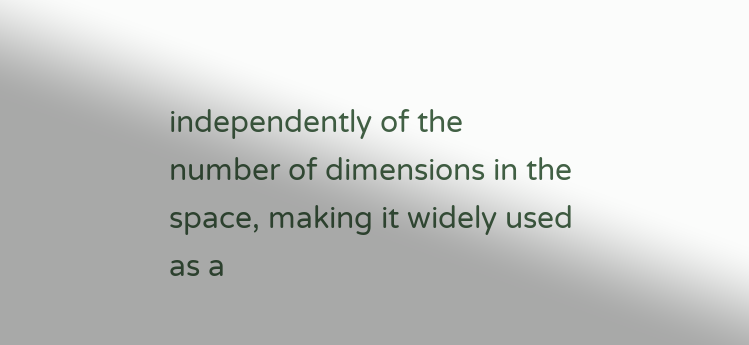independently of the number of dimensions in the space, making it widely used as a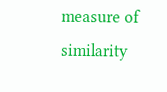measure of similarity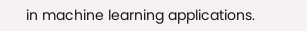in machine learning applications.